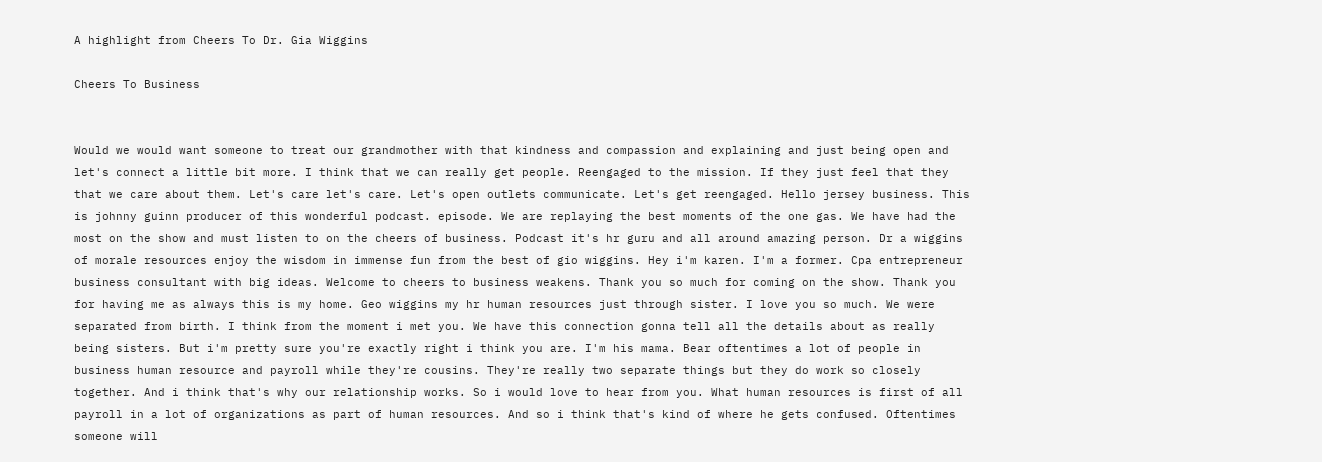A highlight from Cheers To Dr. Gia Wiggins

Cheers To Business


Would we would want someone to treat our grandmother with that kindness and compassion and explaining and just being open and let's connect a little bit more. I think that we can really get people. Reengaged to the mission. If they just feel that they that we care about them. Let's care let's care. Let's open outlets communicate. Let's get reengaged. Hello jersey business. This is johnny guinn producer of this wonderful podcast. episode. We are replaying the best moments of the one gas. We have had the most on the show and must listen to on the cheers of business. Podcast it's hr guru and all around amazing person. Dr a wiggins of morale resources enjoy the wisdom in immense fun from the best of gio wiggins. Hey i'm karen. I'm a former. Cpa entrepreneur business consultant with big ideas. Welcome to cheers to business weakens. Thank you so much for coming on the show. Thank you for having me as always this is my home. Geo wiggins my hr human resources just through sister. I love you so much. We were separated from birth. I think from the moment i met you. We have this connection gonna tell all the details about as really being sisters. But i'm pretty sure you're exactly right i think you are. I'm his mama. Bear oftentimes a lot of people in business human resource and payroll while they're cousins. They're really two separate things but they do work so closely together. And i think that's why our relationship works. So i would love to hear from you. What human resources is first of all payroll in a lot of organizations as part of human resources. And so i think that's kind of where he gets confused. Oftentimes someone will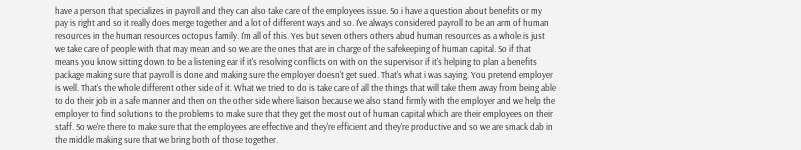have a person that specializes in payroll and they can also take care of the employees issue. So i have a question about benefits or my pay is right and so it really does merge together and a lot of different ways and so. I've always considered payroll to be an arm of human resources in the human resources octopus family. I'm all of this. Yes but seven others others abud human resources as a whole is just we take care of people with that may mean and so we are the ones that are in charge of the safekeeping of human capital. So if that means you know sitting down to be a listening ear if it's resolving conflicts on with on the supervisor if it's helping to plan a benefits package making sure that payroll is done and making sure the employer doesn't get sued. That's what i was saying. You pretend employer is well. That's the whole different other side of it. What we tried to do is take care of all the things that will take them away from being able to do their job in a safe manner and then on the other side where liaison because we also stand firmly with the employer and we help the employer to find solutions to the problems to make sure that they get the most out of human capital which are their employees on their staff. So we're there to make sure that the employees are effective and they're efficient and they're productive and so we are smack dab in the middle making sure that we bring both of those together.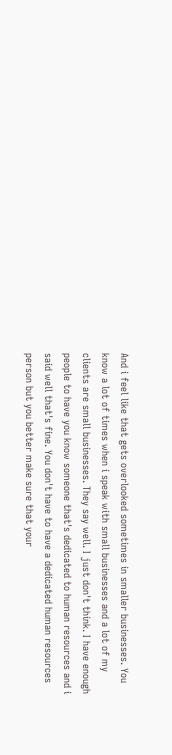And i feel like that gets overlooked sometimes in smaller businesses. You know a lot of times when i speak with small businesses and a lot of my clients are small businesses. They say well. I just don't think. I have enough people to have you know someone that's dedicated to human resources and i said well that's fine. You don't have to have a dedicated human resources person but you better make sure that your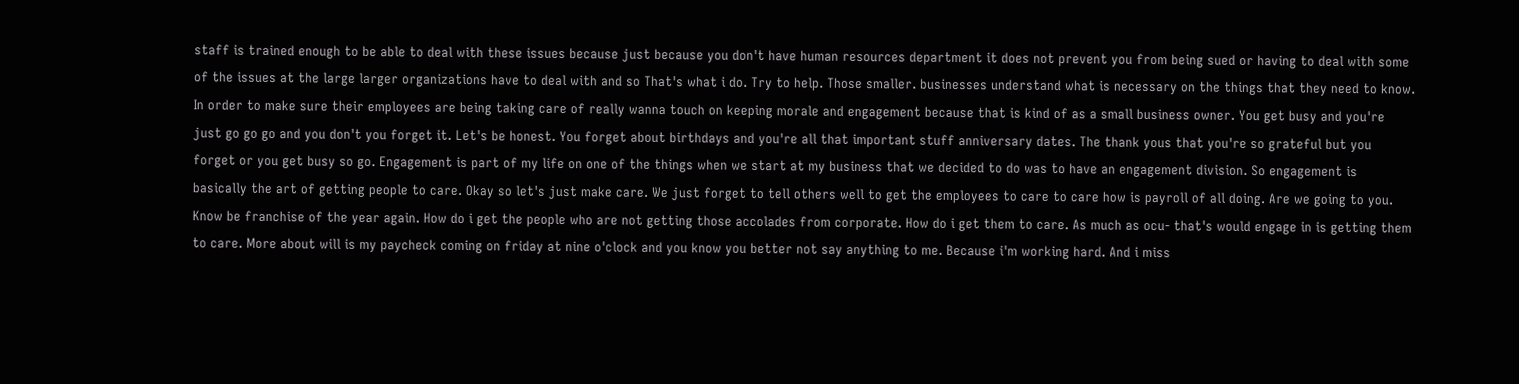staff is trained enough to be able to deal with these issues because just because you don't have human resources department it does not prevent you from being sued or having to deal with some of the issues at the large larger organizations have to deal with and so That's what i do. Try to help. Those smaller. businesses understand what is necessary on the things that they need to know. In order to make sure their employees are being taking care of really wanna touch on keeping morale and engagement because that is kind of as a small business owner. You get busy and you're just go go go and you don't you forget it. Let's be honest. You forget about birthdays and you're all that important stuff anniversary dates. The thank yous that you're so grateful but you forget or you get busy so go. Engagement is part of my life on one of the things when we start at my business that we decided to do was to have an engagement division. So engagement is basically the art of getting people to care. Okay so let's just make care. We just forget to tell others well to get the employees to care to care how is payroll of all doing. Are we going to you. Know be franchise of the year again. How do i get the people who are not getting those accolades from corporate. How do i get them to care. As much as ocu- that's would engage in is getting them to care. More about will is my paycheck coming on friday at nine o'clock and you know you better not say anything to me. Because i'm working hard. And i miss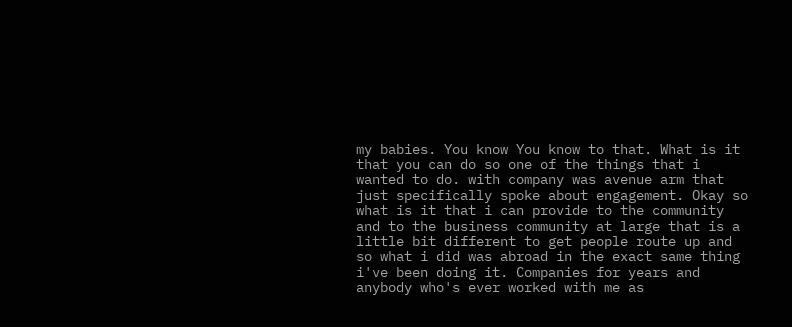my babies. You know You know to that. What is it that you can do so one of the things that i wanted to do. with company was avenue arm that just specifically spoke about engagement. Okay so what is it that i can provide to the community and to the business community at large that is a little bit different to get people route up and so what i did was abroad in the exact same thing i've been doing it. Companies for years and anybody who's ever worked with me as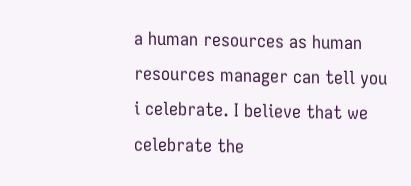a human resources as human resources manager can tell you i celebrate. I believe that we celebrate the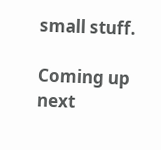small stuff.

Coming up next